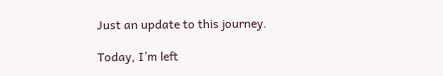Just an update to this journey.

Today, I’m left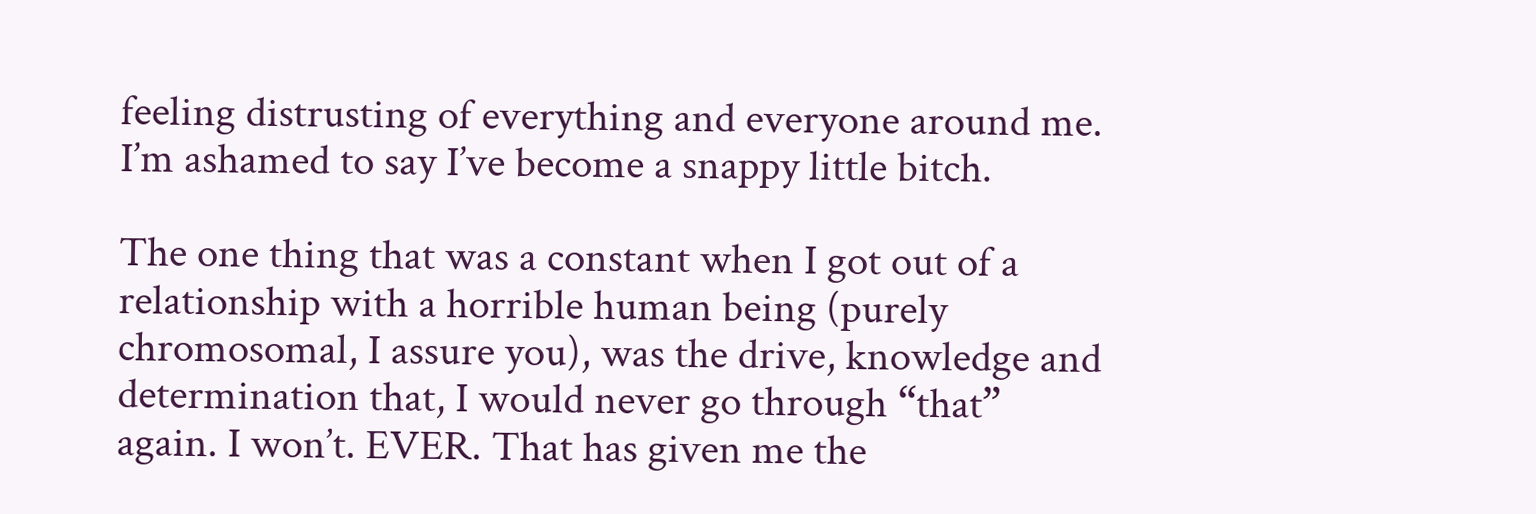feeling distrusting of everything and everyone around me. I’m ashamed to say I’ve become a snappy little bitch.

The one thing that was a constant when I got out of a relationship with a horrible human being (purely chromosomal, I assure you), was the drive, knowledge and determination that, I would never go through “that” again. I won’t. EVER. That has given me the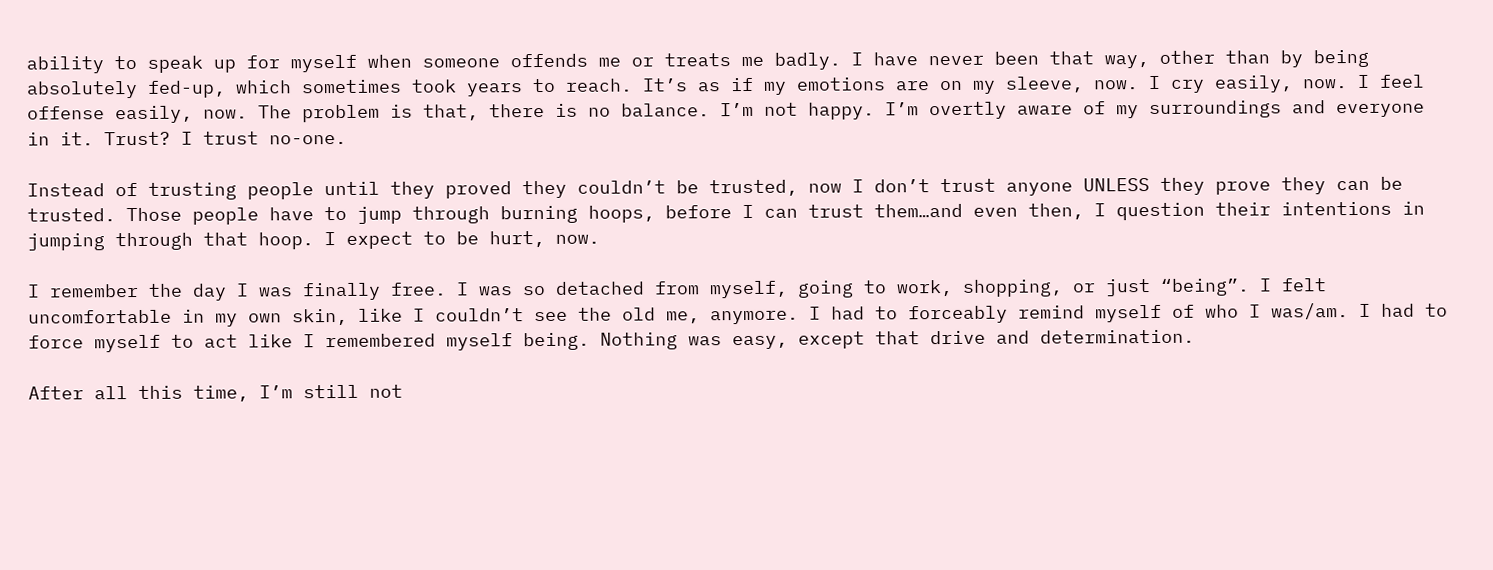ability to speak up for myself when someone offends me or treats me badly. I have never been that way, other than by being absolutely fed-up, which sometimes took years to reach. It’s as if my emotions are on my sleeve, now. I cry easily, now. I feel offense easily, now. The problem is that, there is no balance. I’m not happy. I’m overtly aware of my surroundings and everyone in it. Trust? I trust no-one.

Instead of trusting people until they proved they couldn’t be trusted, now I don’t trust anyone UNLESS they prove they can be trusted. Those people have to jump through burning hoops, before I can trust them…and even then, I question their intentions in jumping through that hoop. I expect to be hurt, now.

I remember the day I was finally free. I was so detached from myself, going to work, shopping, or just “being”. I felt uncomfortable in my own skin, like I couldn’t see the old me, anymore. I had to forceably remind myself of who I was/am. I had to force myself to act like I remembered myself being. Nothing was easy, except that drive and determination.

After all this time, I’m still not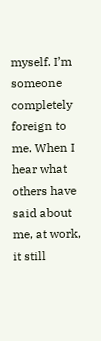myself. I’m someone completely foreign to me. When I hear what others have said about me, at work, it still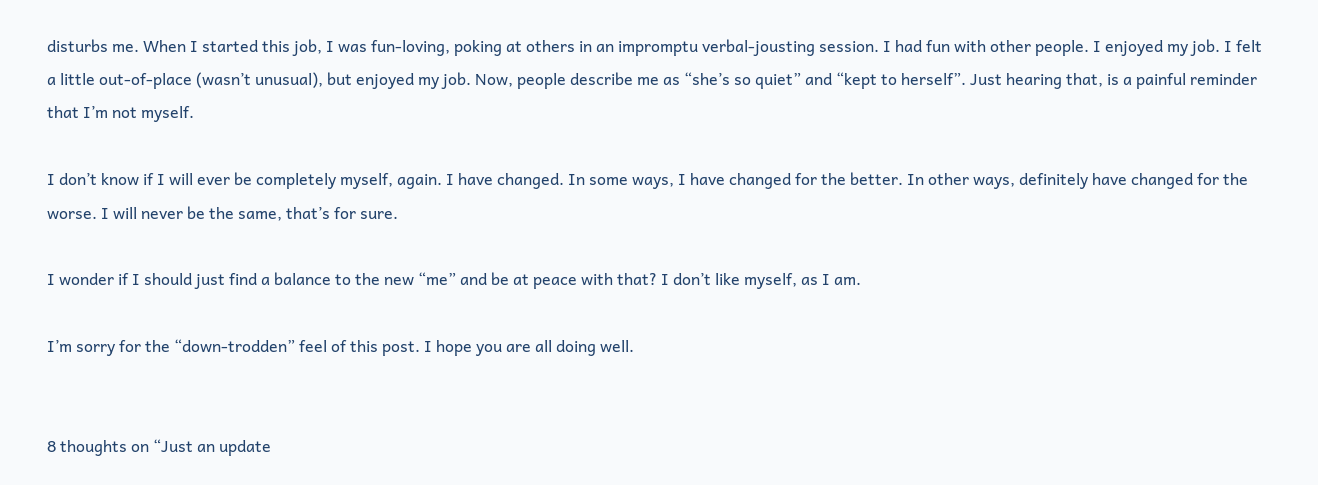disturbs me. When I started this job, I was fun-loving, poking at others in an impromptu verbal-jousting session. I had fun with other people. I enjoyed my job. I felt a little out-of-place (wasn’t unusual), but enjoyed my job. Now, people describe me as “she’s so quiet” and “kept to herself”. Just hearing that, is a painful reminder that I’m not myself.

I don’t know if I will ever be completely myself, again. I have changed. In some ways, I have changed for the better. In other ways, definitely have changed for the worse. I will never be the same, that’s for sure.

I wonder if I should just find a balance to the new “me” and be at peace with that? I don’t like myself, as I am.

I’m sorry for the “down-trodden” feel of this post. I hope you are all doing well.


8 thoughts on “Just an update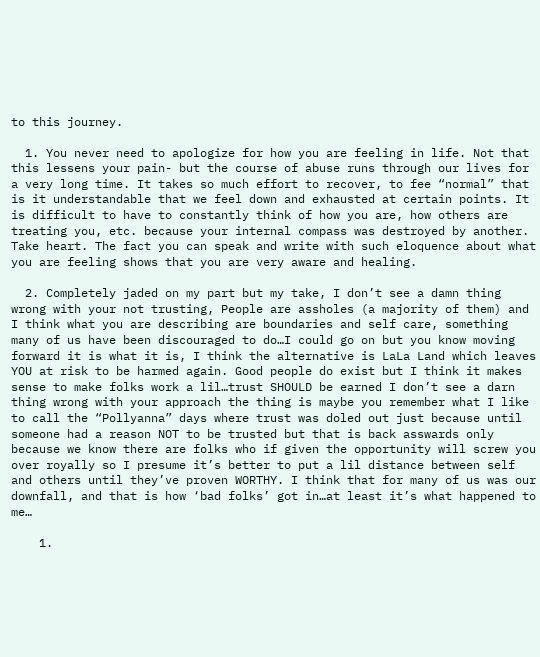to this journey.

  1. You never need to apologize for how you are feeling in life. Not that this lessens your pain- but the course of abuse runs through our lives for a very long time. It takes so much effort to recover, to fee “normal” that is it understandable that we feel down and exhausted at certain points. It is difficult to have to constantly think of how you are, how others are treating you, etc. because your internal compass was destroyed by another. Take heart. The fact you can speak and write with such eloquence about what you are feeling shows that you are very aware and healing.

  2. Completely jaded on my part but my take, I don’t see a damn thing wrong with your not trusting, People are assholes (a majority of them) and I think what you are describing are boundaries and self care, something many of us have been discouraged to do…I could go on but you know moving forward it is what it is, I think the alternative is LaLa Land which leaves YOU at risk to be harmed again. Good people do exist but I think it makes sense to make folks work a lil…trust SHOULD be earned I don’t see a darn thing wrong with your approach the thing is maybe you remember what I like to call the “Pollyanna” days where trust was doled out just because until someone had a reason NOT to be trusted but that is back asswards only because we know there are folks who if given the opportunity will screw you over royally so I presume it’s better to put a lil distance between self and others until they’ve proven WORTHY. I think that for many of us was our downfall, and that is how ‘bad folks’ got in…at least it’s what happened to me…

    1.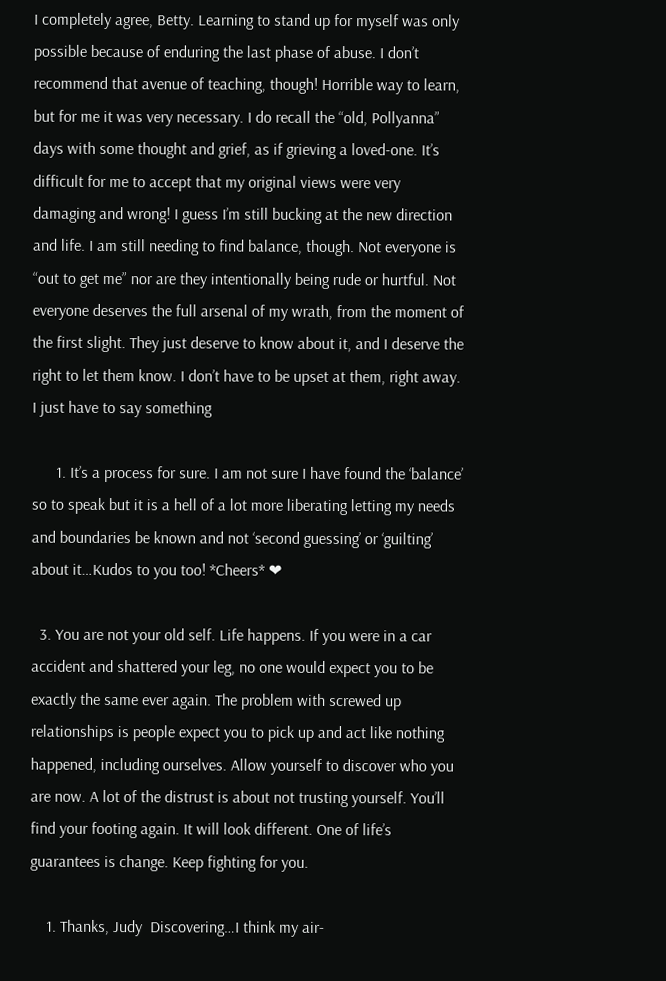I completely agree, Betty. Learning to stand up for myself was only possible because of enduring the last phase of abuse. I don’t recommend that avenue of teaching, though! Horrible way to learn, but for me it was very necessary. I do recall the “old, Pollyanna” days with some thought and grief, as if grieving a loved-one. It’s difficult for me to accept that my original views were very damaging and wrong! I guess I’m still bucking at the new direction and life. I am still needing to find balance, though. Not everyone is “out to get me” nor are they intentionally being rude or hurtful. Not everyone deserves the full arsenal of my wrath, from the moment of the first slight. They just deserve to know about it, and I deserve the right to let them know. I don’t have to be upset at them, right away. I just have to say something

      1. It’s a process for sure. I am not sure I have found the ‘balance’ so to speak but it is a hell of a lot more liberating letting my needs and boundaries be known and not ‘second guessing’ or ‘guilting’ about it…Kudos to you too! *Cheers* ❤

  3. You are not your old self. Life happens. If you were in a car accident and shattered your leg, no one would expect you to be exactly the same ever again. The problem with screwed up relationships is people expect you to pick up and act like nothing happened, including ourselves. Allow yourself to discover who you are now. A lot of the distrust is about not trusting yourself. You’ll find your footing again. It will look different. One of life’s guarantees is change. Keep fighting for you.

    1. Thanks, Judy  Discovering…I think my air-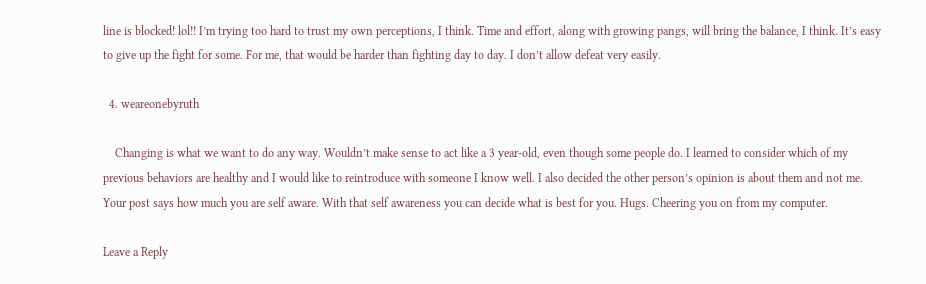line is blocked! lol!! I’m trying too hard to trust my own perceptions, I think. Time and effort, along with growing pangs, will bring the balance, I think. It’s easy to give up the fight for some. For me, that would be harder than fighting day to day. I don’t allow defeat very easily.

  4. weareonebyruth

    Changing is what we want to do any way. Wouldn’t make sense to act like a 3 year-old, even though some people do. I learned to consider which of my previous behaviors are healthy and I would like to reintroduce with someone I know well. I also decided the other person’s opinion is about them and not me. Your post says how much you are self aware. With that self awareness you can decide what is best for you. Hugs. Cheering you on from my computer.

Leave a Reply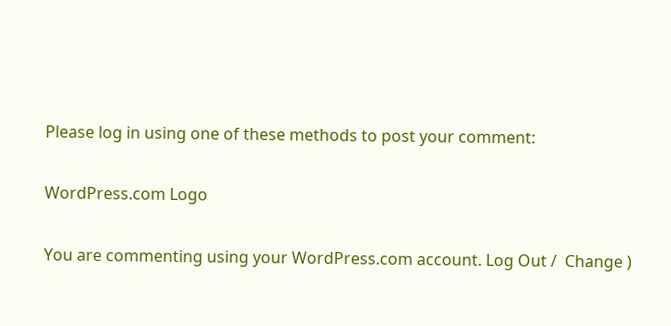Please log in using one of these methods to post your comment:

WordPress.com Logo

You are commenting using your WordPress.com account. Log Out /  Change )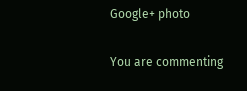Google+ photo

You are commenting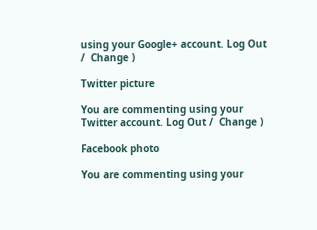using your Google+ account. Log Out /  Change )

Twitter picture

You are commenting using your Twitter account. Log Out /  Change )

Facebook photo

You are commenting using your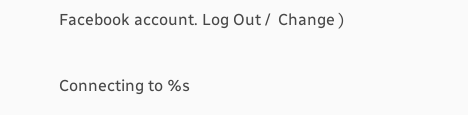Facebook account. Log Out /  Change )


Connecting to %s